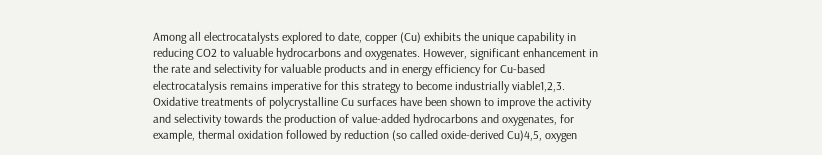Among all electrocatalysts explored to date, copper (Cu) exhibits the unique capability in reducing CO2 to valuable hydrocarbons and oxygenates. However, significant enhancement in the rate and selectivity for valuable products and in energy efficiency for Cu-based electrocatalysis remains imperative for this strategy to become industrially viable1,2,3. Oxidative treatments of polycrystalline Cu surfaces have been shown to improve the activity and selectivity towards the production of value-added hydrocarbons and oxygenates, for example, thermal oxidation followed by reduction (so called oxide-derived Cu)4,5, oxygen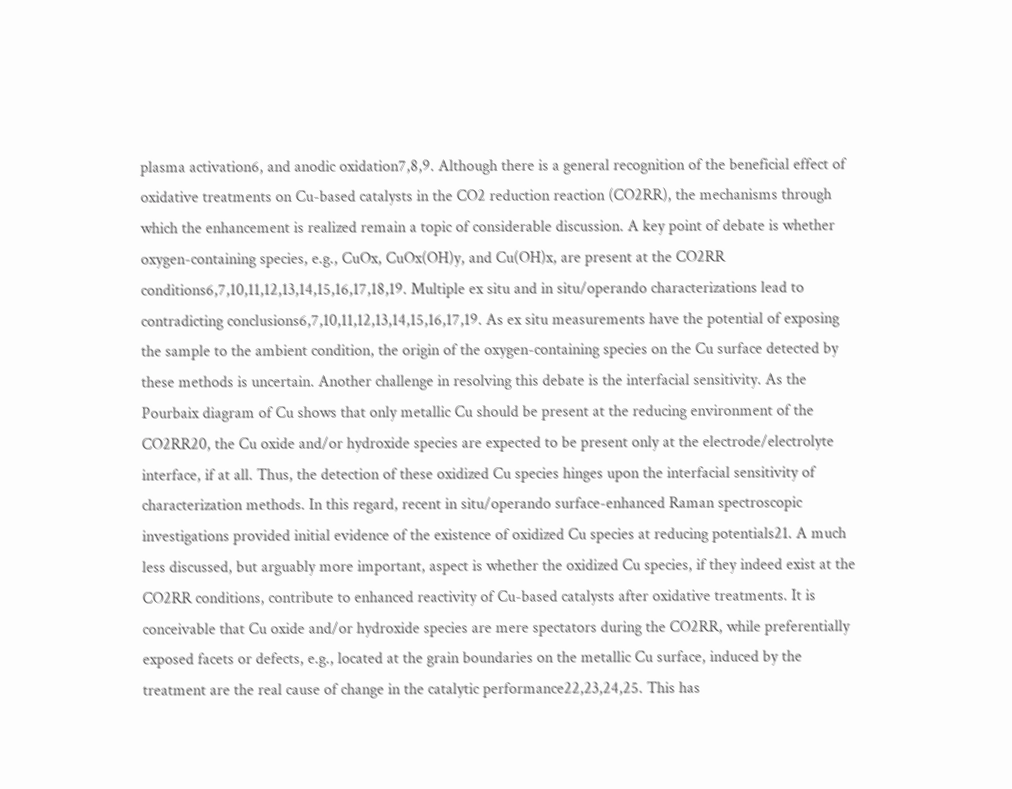plasma activation6, and anodic oxidation7,8,9. Although there is a general recognition of the beneficial effect of oxidative treatments on Cu-based catalysts in the CO2 reduction reaction (CO2RR), the mechanisms through which the enhancement is realized remain a topic of considerable discussion. A key point of debate is whether oxygen-containing species, e.g., CuOx, CuOx(OH)y, and Cu(OH)x, are present at the CO2RR conditions6,7,10,11,12,13,14,15,16,17,18,19. Multiple ex situ and in situ/operando characterizations lead to contradicting conclusions6,7,10,11,12,13,14,15,16,17,19. As ex situ measurements have the potential of exposing the sample to the ambient condition, the origin of the oxygen-containing species on the Cu surface detected by these methods is uncertain. Another challenge in resolving this debate is the interfacial sensitivity. As the Pourbaix diagram of Cu shows that only metallic Cu should be present at the reducing environment of the CO2RR20, the Cu oxide and/or hydroxide species are expected to be present only at the electrode/electrolyte interface, if at all. Thus, the detection of these oxidized Cu species hinges upon the interfacial sensitivity of characterization methods. In this regard, recent in situ/operando surface-enhanced Raman spectroscopic investigations provided initial evidence of the existence of oxidized Cu species at reducing potentials21. A much less discussed, but arguably more important, aspect is whether the oxidized Cu species, if they indeed exist at the CO2RR conditions, contribute to enhanced reactivity of Cu-based catalysts after oxidative treatments. It is conceivable that Cu oxide and/or hydroxide species are mere spectators during the CO2RR, while preferentially exposed facets or defects, e.g., located at the grain boundaries on the metallic Cu surface, induced by the treatment are the real cause of change in the catalytic performance22,23,24,25. This has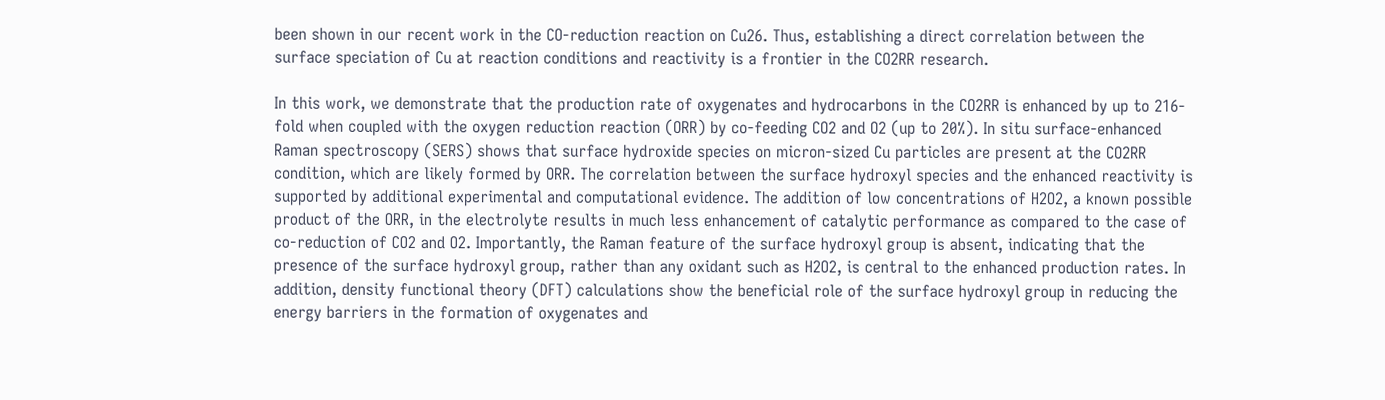been shown in our recent work in the CO-reduction reaction on Cu26. Thus, establishing a direct correlation between the surface speciation of Cu at reaction conditions and reactivity is a frontier in the CO2RR research.

In this work, we demonstrate that the production rate of oxygenates and hydrocarbons in the CO2RR is enhanced by up to 216-fold when coupled with the oxygen reduction reaction (ORR) by co-feeding CO2 and O2 (up to 20%). In situ surface-enhanced Raman spectroscopy (SERS) shows that surface hydroxide species on micron-sized Cu particles are present at the CO2RR condition, which are likely formed by ORR. The correlation between the surface hydroxyl species and the enhanced reactivity is supported by additional experimental and computational evidence. The addition of low concentrations of H2O2, a known possible product of the ORR, in the electrolyte results in much less enhancement of catalytic performance as compared to the case of co-reduction of CO2 and O2. Importantly, the Raman feature of the surface hydroxyl group is absent, indicating that the presence of the surface hydroxyl group, rather than any oxidant such as H2O2, is central to the enhanced production rates. In addition, density functional theory (DFT) calculations show the beneficial role of the surface hydroxyl group in reducing the energy barriers in the formation of oxygenates and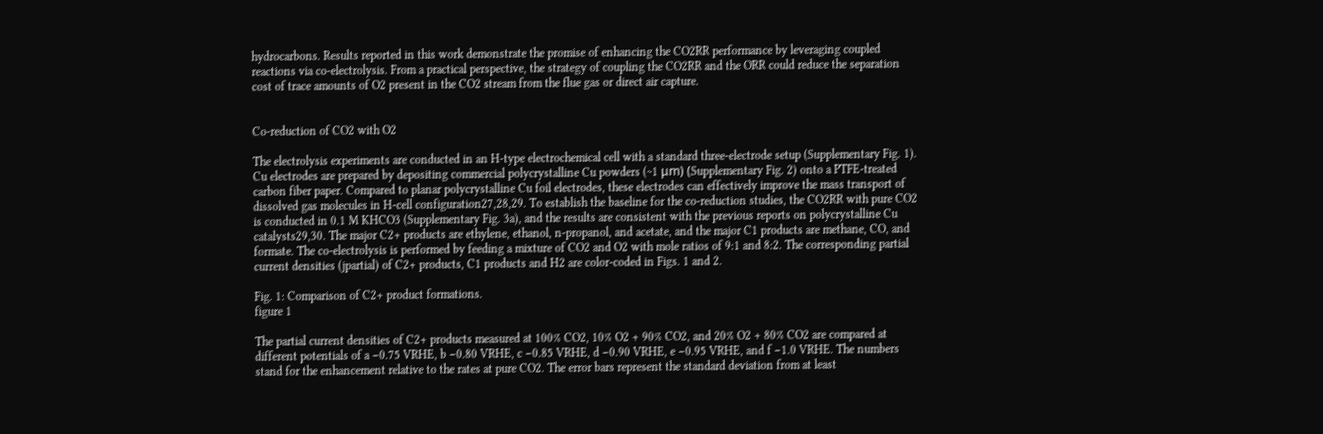hydrocarbons. Results reported in this work demonstrate the promise of enhancing the CO2RR performance by leveraging coupled reactions via co-electrolysis. From a practical perspective, the strategy of coupling the CO2RR and the ORR could reduce the separation cost of trace amounts of O2 present in the CO2 stream from the flue gas or direct air capture.


Co-reduction of CO2 with O2

The electrolysis experiments are conducted in an H-type electrochemical cell with a standard three-electrode setup (Supplementary Fig. 1). Cu electrodes are prepared by depositing commercial polycrystalline Cu powders (~1 μm) (Supplementary Fig. 2) onto a PTFE-treated carbon fiber paper. Compared to planar polycrystalline Cu foil electrodes, these electrodes can effectively improve the mass transport of dissolved gas molecules in H-cell configuration27,28,29. To establish the baseline for the co-reduction studies, the CO2RR with pure CO2 is conducted in 0.1 M KHCO3 (Supplementary Fig. 3a), and the results are consistent with the previous reports on polycrystalline Cu catalysts29,30. The major C2+ products are ethylene, ethanol, n-propanol, and acetate, and the major C1 products are methane, CO, and formate. The co-electrolysis is performed by feeding a mixture of CO2 and O2 with mole ratios of 9:1 and 8:2. The corresponding partial current densities (jpartial) of C2+ products, C1 products and H2 are color-coded in Figs. 1 and 2.

Fig. 1: Comparison of C2+ product formations.
figure 1

The partial current densities of C2+ products measured at 100% CO2, 10% O2 + 90% CO2, and 20% O2 + 80% CO2 are compared at different potentials of a −0.75 VRHE, b −0.80 VRHE, c −0.85 VRHE, d −0.90 VRHE, e −0.95 VRHE, and f −1.0 VRHE. The numbers stand for the enhancement relative to the rates at pure CO2. The error bars represent the standard deviation from at least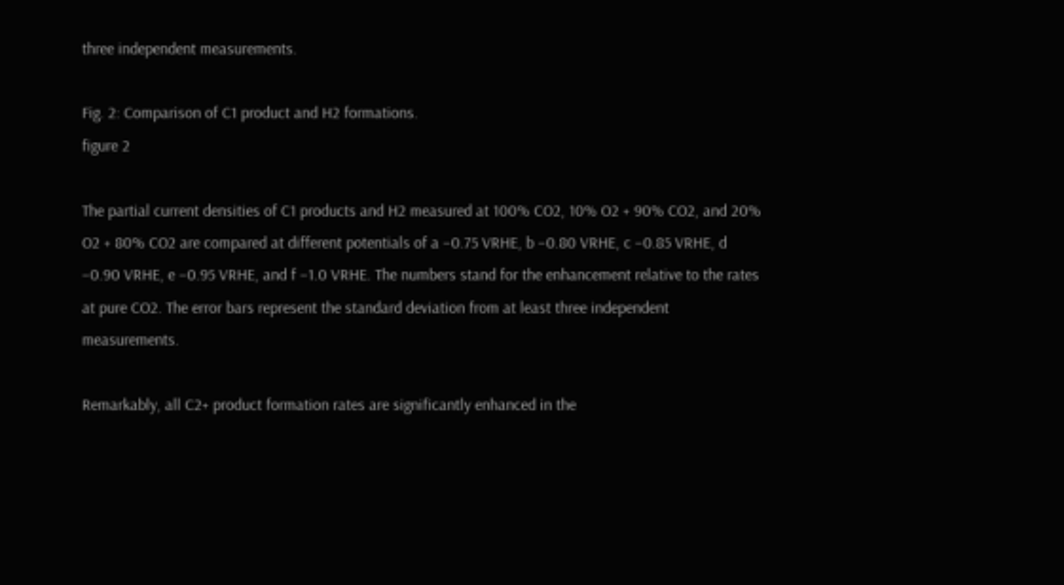three independent measurements.

Fig. 2: Comparison of C1 product and H2 formations.
figure 2

The partial current densities of C1 products and H2 measured at 100% CO2, 10% O2 + 90% CO2, and 20% O2 + 80% CO2 are compared at different potentials of a −0.75 VRHE, b −0.80 VRHE, c −0.85 VRHE, d −0.90 VRHE, e −0.95 VRHE, and f −1.0 VRHE. The numbers stand for the enhancement relative to the rates at pure CO2. The error bars represent the standard deviation from at least three independent measurements.

Remarkably, all C2+ product formation rates are significantly enhanced in the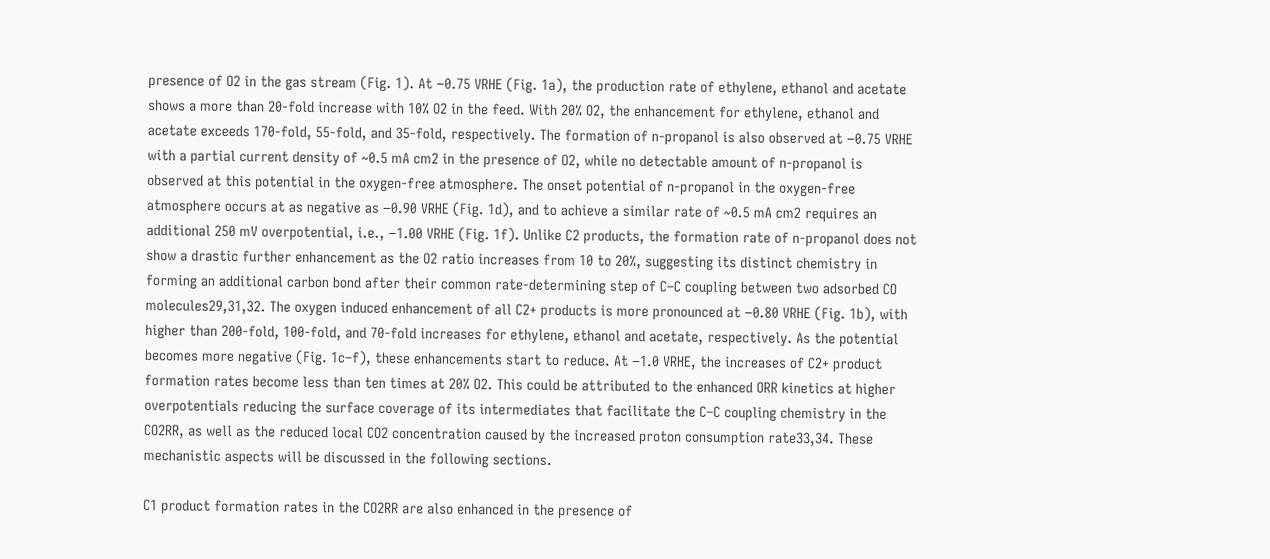presence of O2 in the gas stream (Fig. 1). At −0.75 VRHE (Fig. 1a), the production rate of ethylene, ethanol and acetate shows a more than 20-fold increase with 10% O2 in the feed. With 20% O2, the enhancement for ethylene, ethanol and acetate exceeds 170-fold, 55-fold, and 35-fold, respectively. The formation of n-propanol is also observed at −0.75 VRHE with a partial current density of ~0.5 mA cm2 in the presence of O2, while no detectable amount of n-propanol is observed at this potential in the oxygen-free atmosphere. The onset potential of n-propanol in the oxygen-free atmosphere occurs at as negative as −0.90 VRHE (Fig. 1d), and to achieve a similar rate of ~0.5 mA cm2 requires an additional 250 mV overpotential, i.e., −1.00 VRHE (Fig. 1f). Unlike C2 products, the formation rate of n-propanol does not show a drastic further enhancement as the O2 ratio increases from 10 to 20%, suggesting its distinct chemistry in forming an additional carbon bond after their common rate-determining step of C–C coupling between two adsorbed CO molecules29,31,32. The oxygen induced enhancement of all C2+ products is more pronounced at −0.80 VRHE (Fig. 1b), with higher than 200-fold, 100-fold, and 70-fold increases for ethylene, ethanol and acetate, respectively. As the potential becomes more negative (Fig. 1c–f), these enhancements start to reduce. At −1.0 VRHE, the increases of C2+ product formation rates become less than ten times at 20% O2. This could be attributed to the enhanced ORR kinetics at higher overpotentials reducing the surface coverage of its intermediates that facilitate the C–C coupling chemistry in the CO2RR, as well as the reduced local CO2 concentration caused by the increased proton consumption rate33,34. These mechanistic aspects will be discussed in the following sections.

C1 product formation rates in the CO2RR are also enhanced in the presence of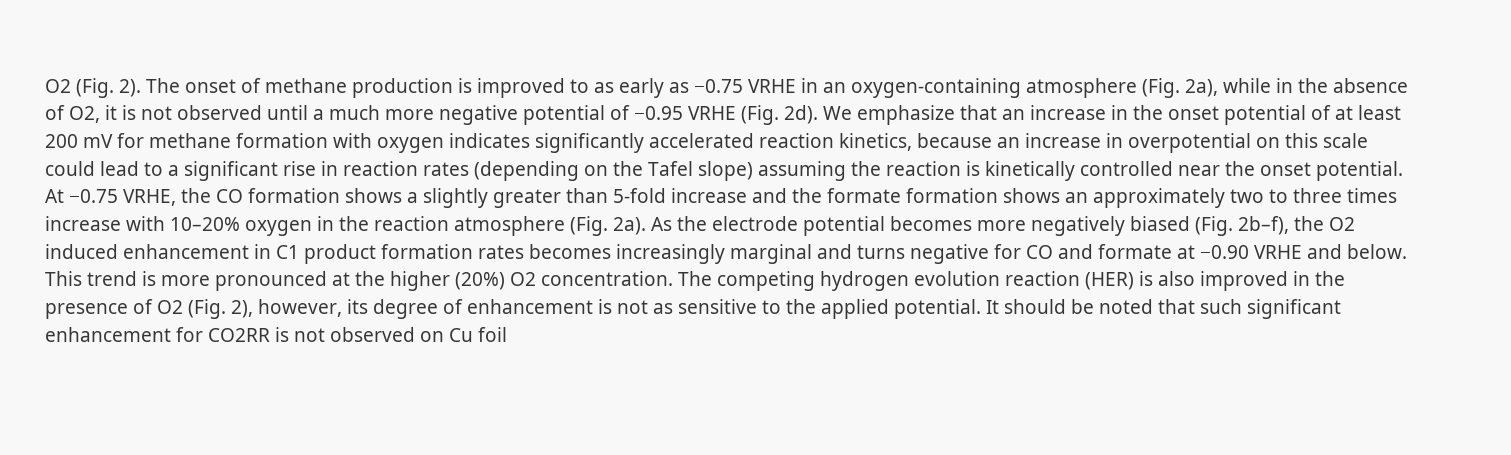O2 (Fig. 2). The onset of methane production is improved to as early as −0.75 VRHE in an oxygen-containing atmosphere (Fig. 2a), while in the absence of O2, it is not observed until a much more negative potential of −0.95 VRHE (Fig. 2d). We emphasize that an increase in the onset potential of at least 200 mV for methane formation with oxygen indicates significantly accelerated reaction kinetics, because an increase in overpotential on this scale could lead to a significant rise in reaction rates (depending on the Tafel slope) assuming the reaction is kinetically controlled near the onset potential. At −0.75 VRHE, the CO formation shows a slightly greater than 5-fold increase and the formate formation shows an approximately two to three times increase with 10–20% oxygen in the reaction atmosphere (Fig. 2a). As the electrode potential becomes more negatively biased (Fig. 2b–f), the O2 induced enhancement in C1 product formation rates becomes increasingly marginal and turns negative for CO and formate at −0.90 VRHE and below. This trend is more pronounced at the higher (20%) O2 concentration. The competing hydrogen evolution reaction (HER) is also improved in the presence of O2 (Fig. 2), however, its degree of enhancement is not as sensitive to the applied potential. It should be noted that such significant enhancement for CO2RR is not observed on Cu foil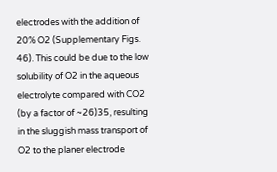electrodes with the addition of 20% O2 (Supplementary Figs. 46). This could be due to the low solubility of O2 in the aqueous electrolyte compared with CO2 (by a factor of ~26)35, resulting in the sluggish mass transport of O2 to the planer electrode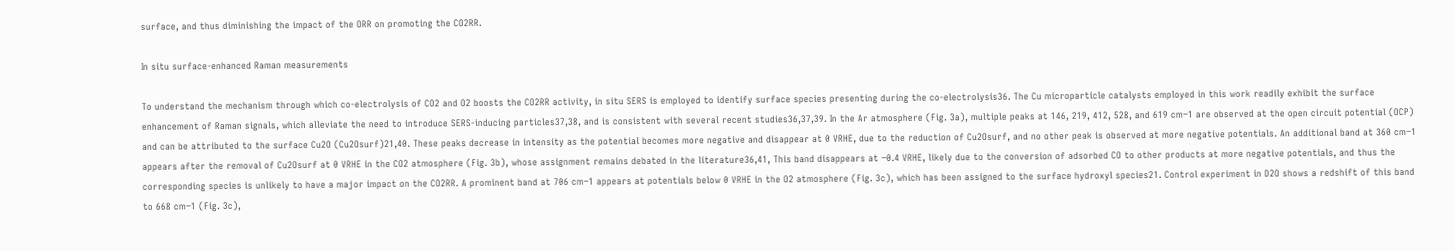surface, and thus diminishing the impact of the ORR on promoting the CO2RR.

In situ surface-enhanced Raman measurements

To understand the mechanism through which co-electrolysis of CO2 and O2 boosts the CO2RR activity, in situ SERS is employed to identify surface species presenting during the co-electrolysis36. The Cu microparticle catalysts employed in this work readily exhibit the surface enhancement of Raman signals, which alleviate the need to introduce SERS-inducing particles37,38, and is consistent with several recent studies36,37,39. In the Ar atmosphere (Fig. 3a), multiple peaks at 146, 219, 412, 528, and 619 cm−1 are observed at the open circuit potential (OCP) and can be attributed to the surface Cu2O (Cu2Osurf)21,40. These peaks decrease in intensity as the potential becomes more negative and disappear at 0 VRHE, due to the reduction of Cu2Osurf, and no other peak is observed at more negative potentials. An additional band at 360 cm−1 appears after the removal of Cu2Osurf at 0 VRHE in the CO2 atmosphere (Fig. 3b), whose assignment remains debated in the literature36,41, This band disappears at −0.4 VRHE, likely due to the conversion of adsorbed CO to other products at more negative potentials, and thus the corresponding species is unlikely to have a major impact on the CO2RR. A prominent band at 706 cm−1 appears at potentials below 0 VRHE in the O2 atmosphere (Fig. 3c), which has been assigned to the surface hydroxyl species21. Control experiment in D2O shows a redshift of this band to 668 cm−1 (Fig. 3c),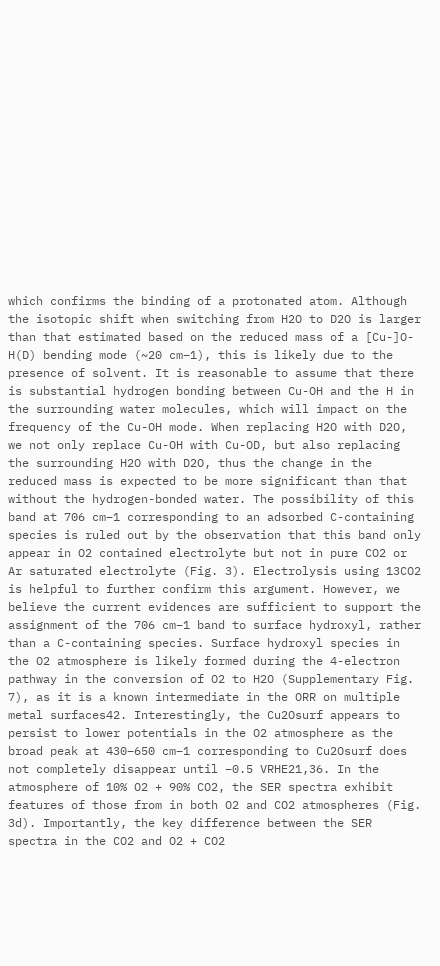which confirms the binding of a protonated atom. Although the isotopic shift when switching from H2O to D2O is larger than that estimated based on the reduced mass of a [Cu-]O-H(D) bending mode (~20 cm−1), this is likely due to the presence of solvent. It is reasonable to assume that there is substantial hydrogen bonding between Cu-OH and the H in the surrounding water molecules, which will impact on the frequency of the Cu-OH mode. When replacing H2O with D2O, we not only replace Cu-OH with Cu-OD, but also replacing the surrounding H2O with D2O, thus the change in the reduced mass is expected to be more significant than that without the hydrogen-bonded water. The possibility of this band at 706 cm−1 corresponding to an adsorbed C-containing species is ruled out by the observation that this band only appear in O2 contained electrolyte but not in pure CO2 or Ar saturated electrolyte (Fig. 3). Electrolysis using 13CO2 is helpful to further confirm this argument. However, we believe the current evidences are sufficient to support the assignment of the 706 cm−1 band to surface hydroxyl, rather than a C-containing species. Surface hydroxyl species in the O2 atmosphere is likely formed during the 4-electron pathway in the conversion of O2 to H2O (Supplementary Fig. 7), as it is a known intermediate in the ORR on multiple metal surfaces42. Interestingly, the Cu2Osurf appears to persist to lower potentials in the O2 atmosphere as the broad peak at 430–650 cm−1 corresponding to Cu2Osurf does not completely disappear until −0.5 VRHE21,36. In the atmosphere of 10% O2 + 90% CO2, the SER spectra exhibit features of those from in both O2 and CO2 atmospheres (Fig. 3d). Importantly, the key difference between the SER spectra in the CO2 and O2 + CO2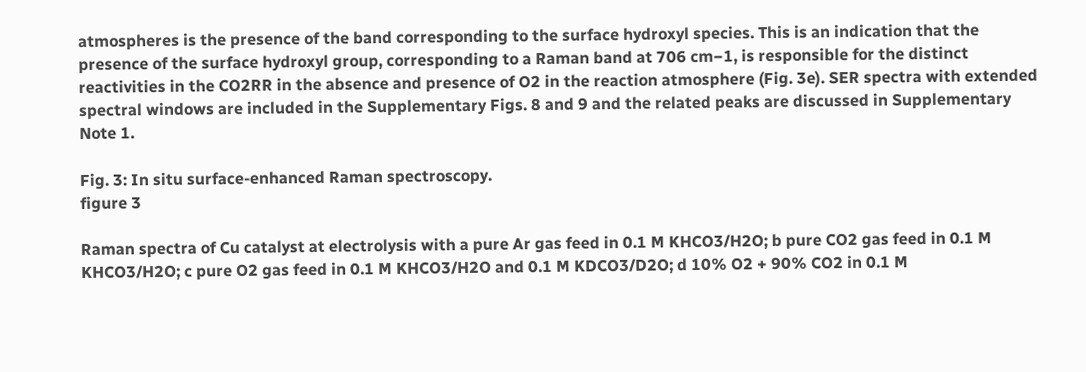atmospheres is the presence of the band corresponding to the surface hydroxyl species. This is an indication that the presence of the surface hydroxyl group, corresponding to a Raman band at 706 cm−1, is responsible for the distinct reactivities in the CO2RR in the absence and presence of O2 in the reaction atmosphere (Fig. 3e). SER spectra with extended spectral windows are included in the Supplementary Figs. 8 and 9 and the related peaks are discussed in Supplementary Note 1.

Fig. 3: In situ surface-enhanced Raman spectroscopy.
figure 3

Raman spectra of Cu catalyst at electrolysis with a pure Ar gas feed in 0.1 M KHCO3/H2O; b pure CO2 gas feed in 0.1 M KHCO3/H2O; c pure O2 gas feed in 0.1 M KHCO3/H2O and 0.1 M KDCO3/D2O; d 10% O2 + 90% CO2 in 0.1 M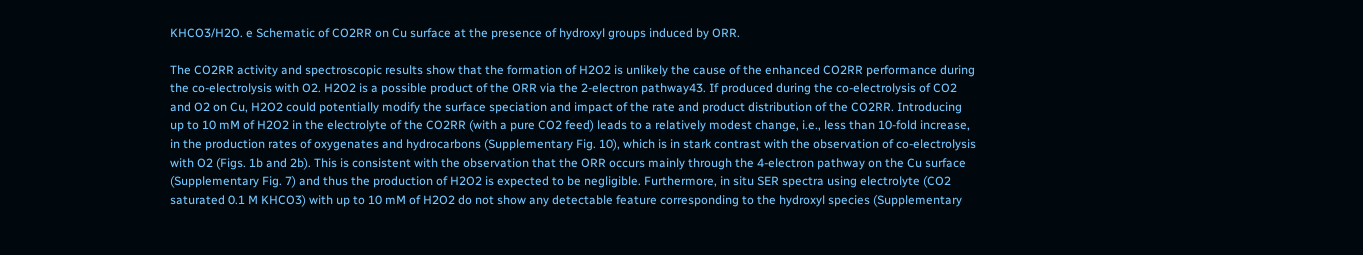KHCO3/H2O. e Schematic of CO2RR on Cu surface at the presence of hydroxyl groups induced by ORR.

The CO2RR activity and spectroscopic results show that the formation of H2O2 is unlikely the cause of the enhanced CO2RR performance during the co-electrolysis with O2. H2O2 is a possible product of the ORR via the 2-electron pathway43. If produced during the co-electrolysis of CO2 and O2 on Cu, H2O2 could potentially modify the surface speciation and impact of the rate and product distribution of the CO2RR. Introducing up to 10 mM of H2O2 in the electrolyte of the CO2RR (with a pure CO2 feed) leads to a relatively modest change, i.e., less than 10-fold increase, in the production rates of oxygenates and hydrocarbons (Supplementary Fig. 10), which is in stark contrast with the observation of co-electrolysis with O2 (Figs. 1b and 2b). This is consistent with the observation that the ORR occurs mainly through the 4-electron pathway on the Cu surface (Supplementary Fig. 7) and thus the production of H2O2 is expected to be negligible. Furthermore, in situ SER spectra using electrolyte (CO2 saturated 0.1 M KHCO3) with up to 10 mM of H2O2 do not show any detectable feature corresponding to the hydroxyl species (Supplementary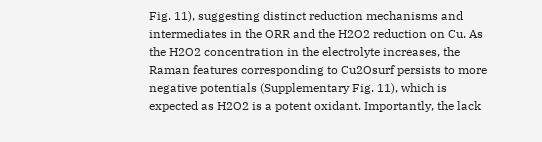Fig. 11), suggesting distinct reduction mechanisms and intermediates in the ORR and the H2O2 reduction on Cu. As the H2O2 concentration in the electrolyte increases, the Raman features corresponding to Cu2Osurf persists to more negative potentials (Supplementary Fig. 11), which is expected as H2O2 is a potent oxidant. Importantly, the lack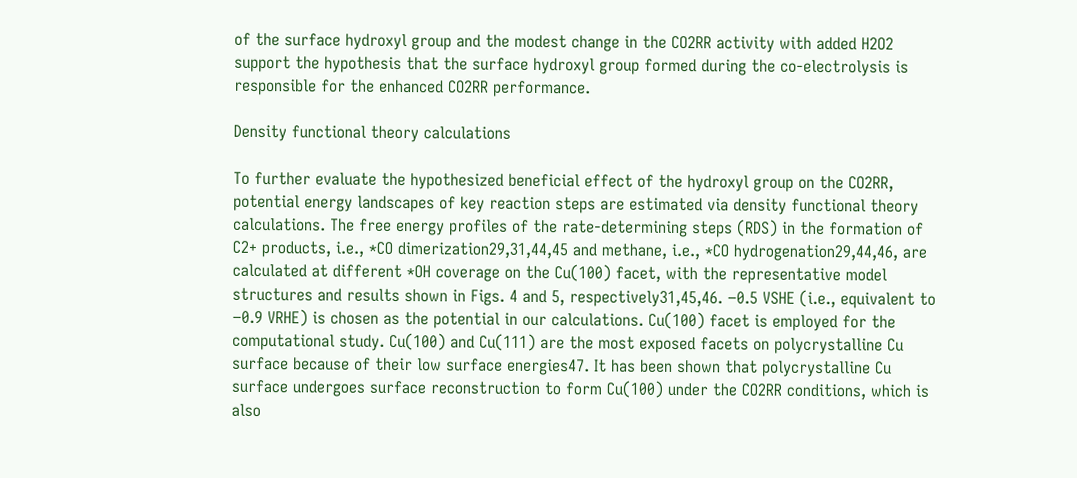of the surface hydroxyl group and the modest change in the CO2RR activity with added H2O2 support the hypothesis that the surface hydroxyl group formed during the co-electrolysis is responsible for the enhanced CO2RR performance.

Density functional theory calculations

To further evaluate the hypothesized beneficial effect of the hydroxyl group on the CO2RR, potential energy landscapes of key reaction steps are estimated via density functional theory calculations. The free energy profiles of the rate-determining steps (RDS) in the formation of C2+ products, i.e., *CO dimerization29,31,44,45 and methane, i.e., *CO hydrogenation29,44,46, are calculated at different *OH coverage on the Cu(100) facet, with the representative model structures and results shown in Figs. 4 and 5, respectively31,45,46. −0.5 VSHE (i.e., equivalent to −0.9 VRHE) is chosen as the potential in our calculations. Cu(100) facet is employed for the computational study. Cu(100) and Cu(111) are the most exposed facets on polycrystalline Cu surface because of their low surface energies47. It has been shown that polycrystalline Cu surface undergoes surface reconstruction to form Cu(100) under the CO2RR conditions, which is also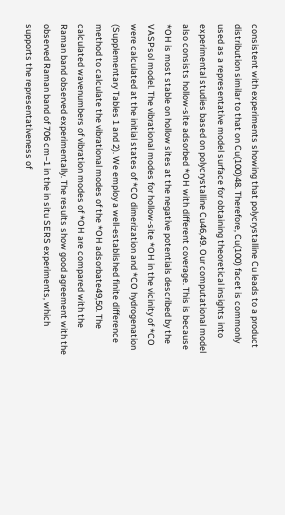consistent with experiments showing that polycrystalline Cu leads to a product distribution similar to that on Cu(100)48. Therefore, Cu(100) facet is commonly used as a representative model surface for obtaining theoretical insights into experimental studies based on polycrystalline Cu46,49. Our computational model also consists hollow-site adsorbed *OH with different coverage. This is because *OH is most stable on hollow sites at the negative potentials described by the VASPsol model. The vibrational modes for hollow-site *OH in the vicinity of *CO were calculated at the initial states of *CO dimerization and *CO hydrogenation (Supplementary Tables 1 and 2). We employ a well-established finite difference method to calculate the vibrational modes of the *OH adsorbate49,50. The calculated wavenumbers of vibration modes of *OH are compared with the Raman band observed experimentally. The results show good agreement with the observed Raman band of 706 cm−1 in the in situ SERS experiments, which supports the representativeness of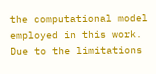the computational model employed in this work. Due to the limitations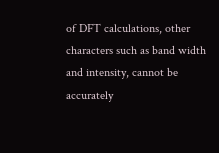of DFT calculations, other characters such as band width and intensity, cannot be accurately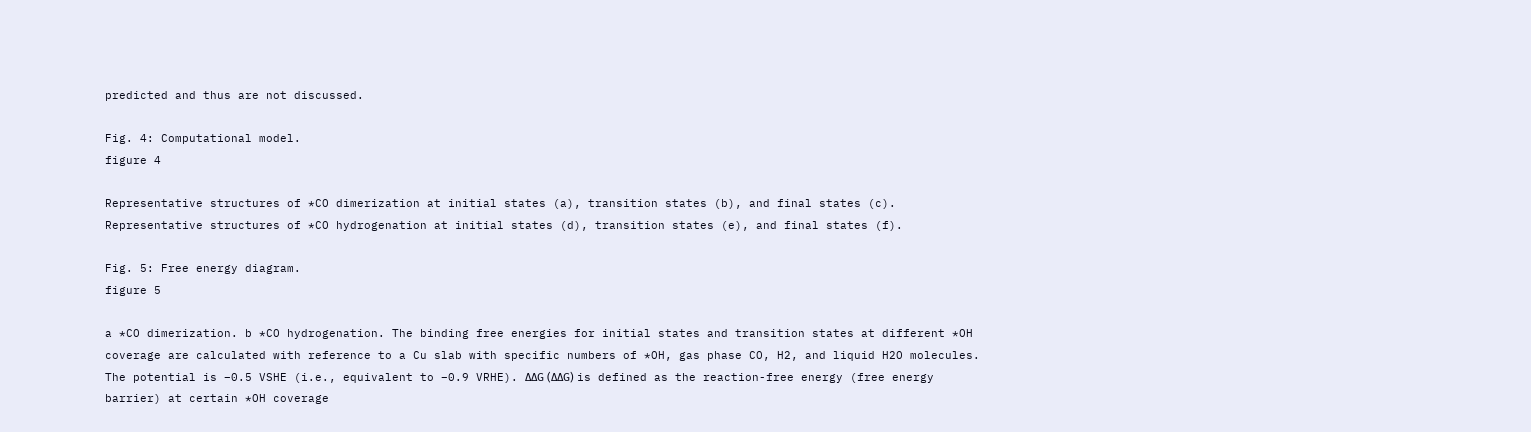predicted and thus are not discussed.

Fig. 4: Computational model.
figure 4

Representative structures of *CO dimerization at initial states (a), transition states (b), and final states (c). Representative structures of *CO hydrogenation at initial states (d), transition states (e), and final states (f).

Fig. 5: Free energy diagram.
figure 5

a *CO dimerization. b *CO hydrogenation. The binding free energies for initial states and transition states at different *OH coverage are calculated with reference to a Cu slab with specific numbers of *OH, gas phase CO, H2, and liquid H2O molecules. The potential is −0.5 VSHE (i.e., equivalent to −0.9 VRHE). ΔΔG (ΔΔG) is defined as the reaction-free energy (free energy barrier) at certain *OH coverage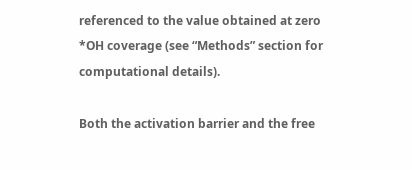referenced to the value obtained at zero *OH coverage (see “Methods” section for computational details).

Both the activation barrier and the free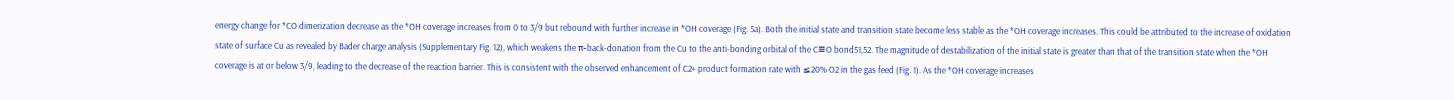energy change for *CO dimerization decrease as the *OH coverage increases from 0 to 3/9 but rebound with further increase in *OH coverage (Fig. 5a). Both the initial state and transition state become less stable as the *OH coverage increases. This could be attributed to the increase of oxidation state of surface Cu as revealed by Bader charge analysis (Supplementary Fig. 12), which weakens the π-back-donation from the Cu to the anti-bonding orbital of the C≡O bond51,52. The magnitude of destabilization of the initial state is greater than that of the transition state when the *OH coverage is at or below 3/9, leading to the decrease of the reaction barrier. This is consistent with the observed enhancement of C2+ product formation rate with ≤20% O2 in the gas feed (Fig. 1). As the *OH coverage increases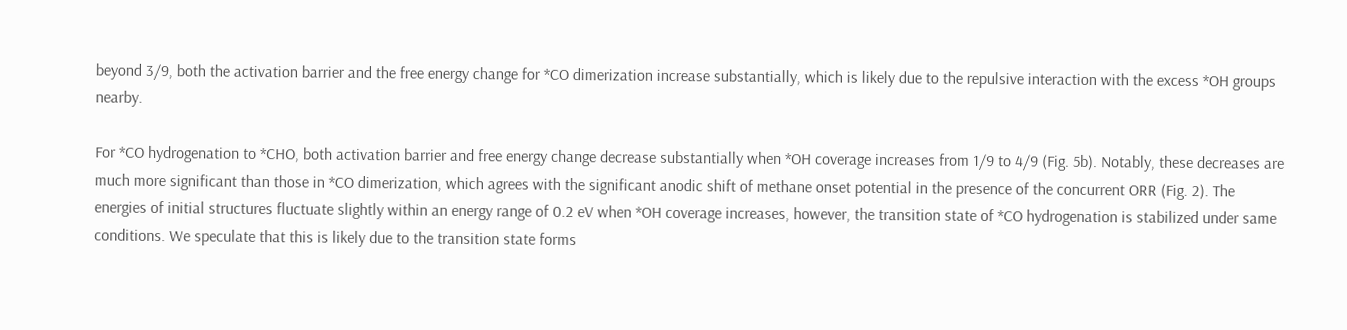beyond 3/9, both the activation barrier and the free energy change for *CO dimerization increase substantially, which is likely due to the repulsive interaction with the excess *OH groups nearby.

For *CO hydrogenation to *CHO, both activation barrier and free energy change decrease substantially when *OH coverage increases from 1/9 to 4/9 (Fig. 5b). Notably, these decreases are much more significant than those in *CO dimerization, which agrees with the significant anodic shift of methane onset potential in the presence of the concurrent ORR (Fig. 2). The energies of initial structures fluctuate slightly within an energy range of 0.2 eV when *OH coverage increases, however, the transition state of *CO hydrogenation is stabilized under same conditions. We speculate that this is likely due to the transition state forms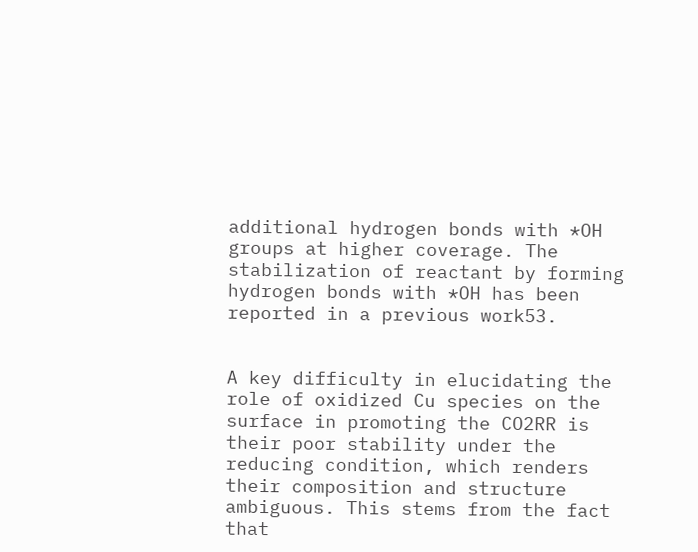additional hydrogen bonds with *OH groups at higher coverage. The stabilization of reactant by forming hydrogen bonds with *OH has been reported in a previous work53.


A key difficulty in elucidating the role of oxidized Cu species on the surface in promoting the CO2RR is their poor stability under the reducing condition, which renders their composition and structure ambiguous. This stems from the fact that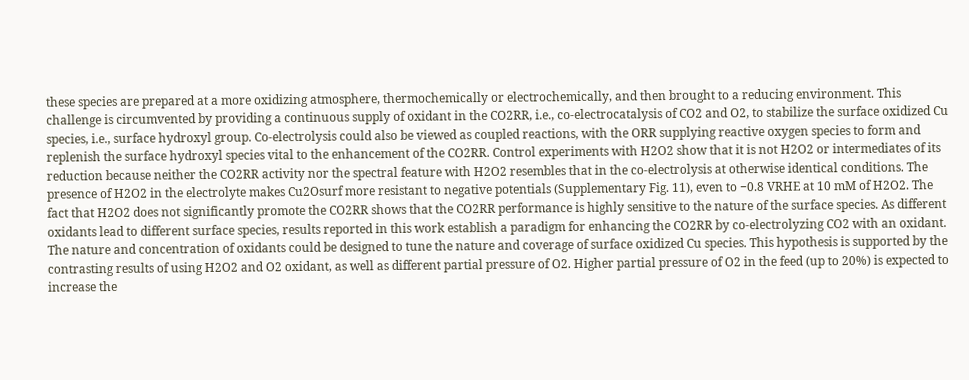these species are prepared at a more oxidizing atmosphere, thermochemically or electrochemically, and then brought to a reducing environment. This challenge is circumvented by providing a continuous supply of oxidant in the CO2RR, i.e., co-electrocatalysis of CO2 and O2, to stabilize the surface oxidized Cu species, i.e., surface hydroxyl group. Co-electrolysis could also be viewed as coupled reactions, with the ORR supplying reactive oxygen species to form and replenish the surface hydroxyl species vital to the enhancement of the CO2RR. Control experiments with H2O2 show that it is not H2O2 or intermediates of its reduction because neither the CO2RR activity nor the spectral feature with H2O2 resembles that in the co-electrolysis at otherwise identical conditions. The presence of H2O2 in the electrolyte makes Cu2Osurf more resistant to negative potentials (Supplementary Fig. 11), even to −0.8 VRHE at 10 mM of H2O2. The fact that H2O2 does not significantly promote the CO2RR shows that the CO2RR performance is highly sensitive to the nature of the surface species. As different oxidants lead to different surface species, results reported in this work establish a paradigm for enhancing the CO2RR by co-electrolyzing CO2 with an oxidant. The nature and concentration of oxidants could be designed to tune the nature and coverage of surface oxidized Cu species. This hypothesis is supported by the contrasting results of using H2O2 and O2 oxidant, as well as different partial pressure of O2. Higher partial pressure of O2 in the feed (up to 20%) is expected to increase the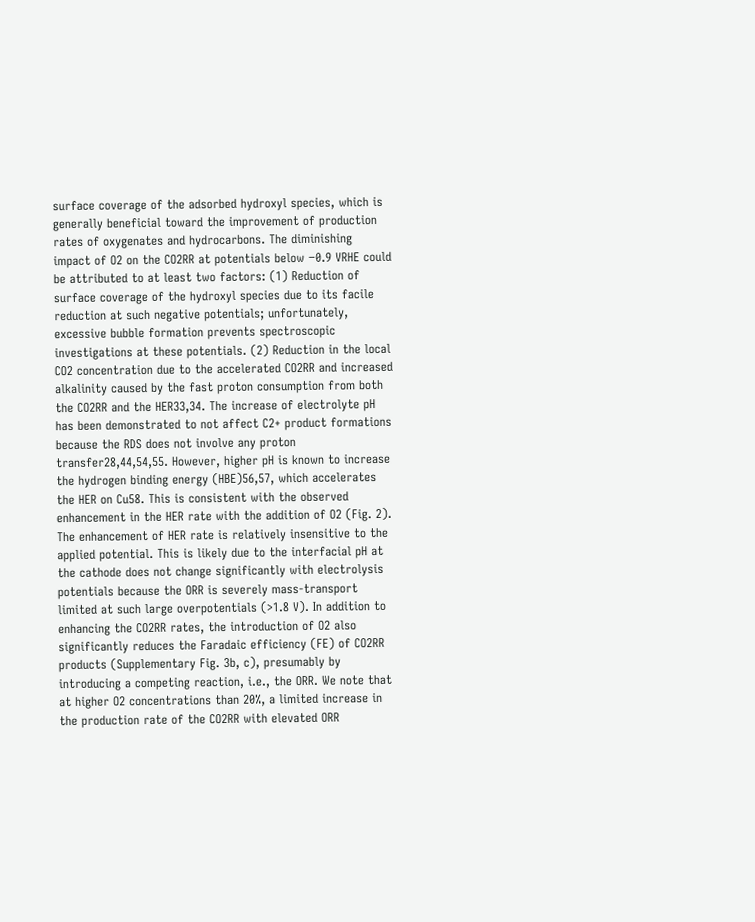surface coverage of the adsorbed hydroxyl species, which is generally beneficial toward the improvement of production rates of oxygenates and hydrocarbons. The diminishing impact of O2 on the CO2RR at potentials below −0.9 VRHE could be attributed to at least two factors: (1) Reduction of surface coverage of the hydroxyl species due to its facile reduction at such negative potentials; unfortunately, excessive bubble formation prevents spectroscopic investigations at these potentials. (2) Reduction in the local CO2 concentration due to the accelerated CO2RR and increased alkalinity caused by the fast proton consumption from both the CO2RR and the HER33,34. The increase of electrolyte pH has been demonstrated to not affect C2+ product formations because the RDS does not involve any proton transfer28,44,54,55. However, higher pH is known to increase the hydrogen binding energy (HBE)56,57, which accelerates the HER on Cu58. This is consistent with the observed enhancement in the HER rate with the addition of O2 (Fig. 2). The enhancement of HER rate is relatively insensitive to the applied potential. This is likely due to the interfacial pH at the cathode does not change significantly with electrolysis potentials because the ORR is severely mass-transport limited at such large overpotentials (>1.8 V). In addition to enhancing the CO2RR rates, the introduction of O2 also significantly reduces the Faradaic efficiency (FE) of CO2RR products (Supplementary Fig. 3b, c), presumably by introducing a competing reaction, i.e., the ORR. We note that at higher O2 concentrations than 20%, a limited increase in the production rate of the CO2RR with elevated ORR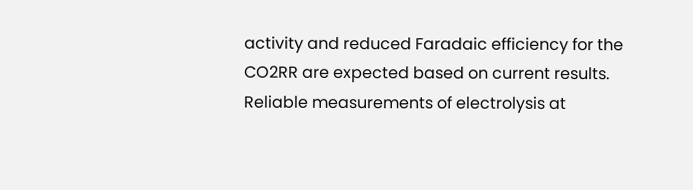activity and reduced Faradaic efficiency for the CO2RR are expected based on current results. Reliable measurements of electrolysis at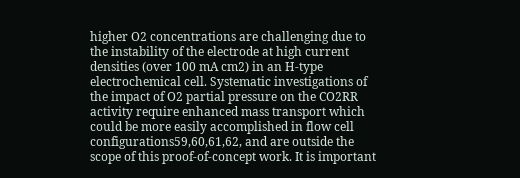higher O2 concentrations are challenging due to the instability of the electrode at high current densities (over 100 mA cm2) in an H-type electrochemical cell. Systematic investigations of the impact of O2 partial pressure on the CO2RR activity require enhanced mass transport which could be more easily accomplished in flow cell configurations59,60,61,62, and are outside the scope of this proof-of-concept work. It is important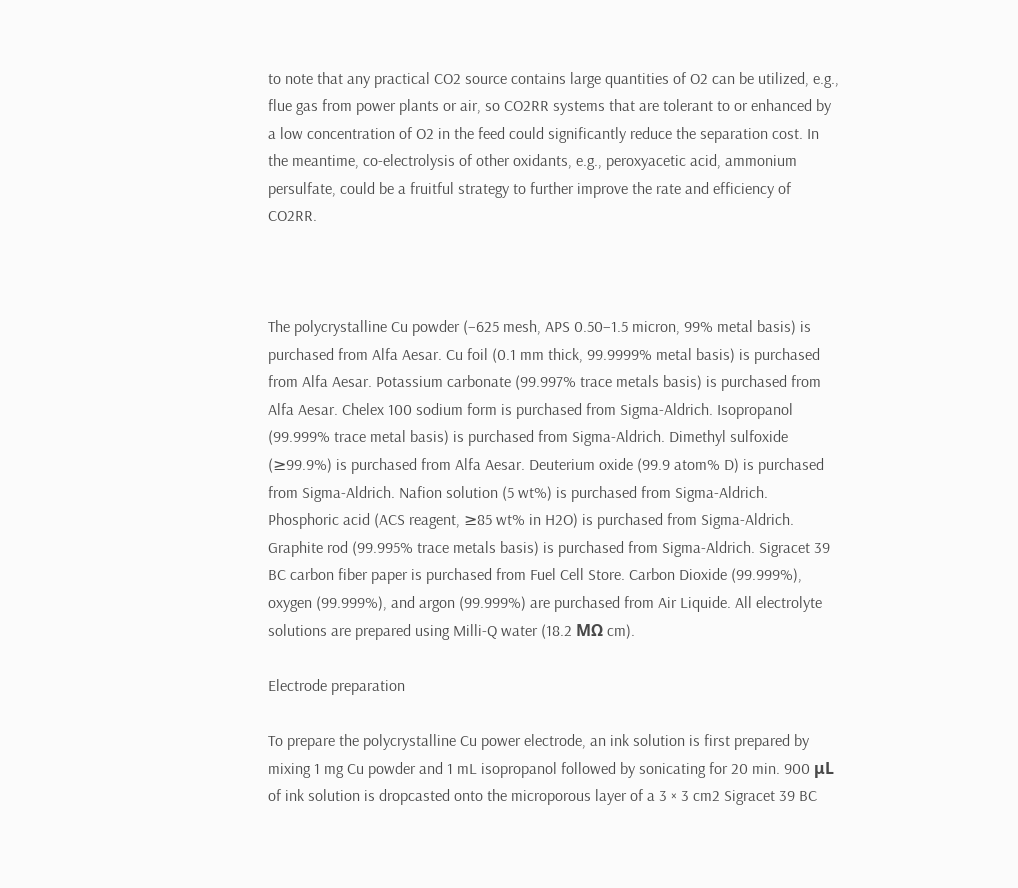to note that any practical CO2 source contains large quantities of O2 can be utilized, e.g., flue gas from power plants or air, so CO2RR systems that are tolerant to or enhanced by a low concentration of O2 in the feed could significantly reduce the separation cost. In the meantime, co-electrolysis of other oxidants, e.g., peroxyacetic acid, ammonium persulfate, could be a fruitful strategy to further improve the rate and efficiency of CO2RR.



The polycrystalline Cu powder (−625 mesh, APS 0.50–1.5 micron, 99% metal basis) is purchased from Alfa Aesar. Cu foil (0.1 mm thick, 99.9999% metal basis) is purchased from Alfa Aesar. Potassium carbonate (99.997% trace metals basis) is purchased from Alfa Aesar. Chelex 100 sodium form is purchased from Sigma-Aldrich. Isopropanol (99.999% trace metal basis) is purchased from Sigma-Aldrich. Dimethyl sulfoxide (≥99.9%) is purchased from Alfa Aesar. Deuterium oxide (99.9 atom% D) is purchased from Sigma-Aldrich. Nafion solution (5 wt%) is purchased from Sigma-Aldrich. Phosphoric acid (ACS reagent, ≥85 wt% in H2O) is purchased from Sigma-Aldrich. Graphite rod (99.995% trace metals basis) is purchased from Sigma-Aldrich. Sigracet 39 BC carbon fiber paper is purchased from Fuel Cell Store. Carbon Dioxide (99.999%), oxygen (99.999%), and argon (99.999%) are purchased from Air Liquide. All electrolyte solutions are prepared using Milli-Q water (18.2 MΩ cm).

Electrode preparation

To prepare the polycrystalline Cu power electrode, an ink solution is first prepared by mixing 1 mg Cu powder and 1 mL isopropanol followed by sonicating for 20 min. 900 μL of ink solution is dropcasted onto the microporous layer of a 3 × 3 cm2 Sigracet 39 BC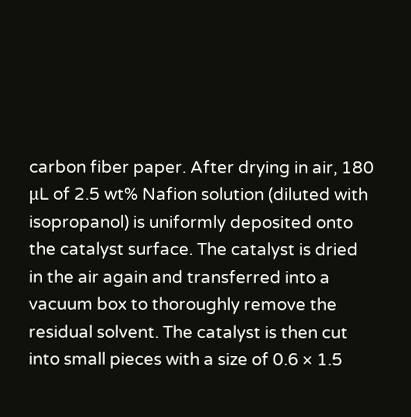carbon fiber paper. After drying in air, 180 μL of 2.5 wt% Nafion solution (diluted with isopropanol) is uniformly deposited onto the catalyst surface. The catalyst is dried in the air again and transferred into a vacuum box to thoroughly remove the residual solvent. The catalyst is then cut into small pieces with a size of 0.6 × 1.5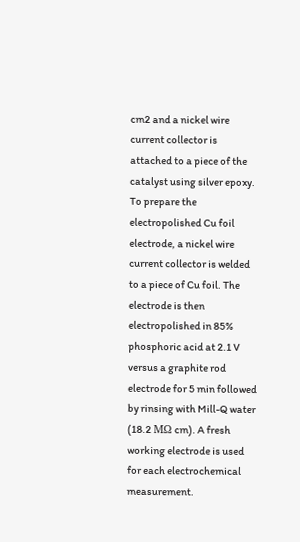cm2 and a nickel wire current collector is attached to a piece of the catalyst using silver epoxy. To prepare the electropolished Cu foil electrode, a nickel wire current collector is welded to a piece of Cu foil. The electrode is then electropolished in 85% phosphoric acid at 2.1 V versus a graphite rod electrode for 5 min followed by rinsing with Mill-Q water (18.2 MΩ cm). A fresh working electrode is used for each electrochemical measurement.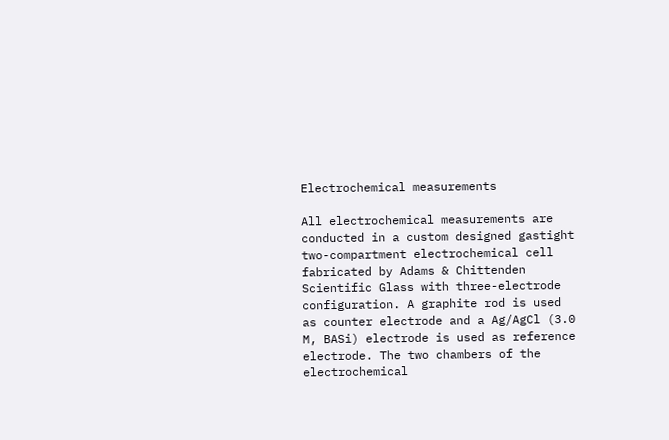Electrochemical measurements

All electrochemical measurements are conducted in a custom designed gastight two-compartment electrochemical cell fabricated by Adams & Chittenden Scientific Glass with three-electrode configuration. A graphite rod is used as counter electrode and a Ag/AgCl (3.0 M, BASi) electrode is used as reference electrode. The two chambers of the electrochemical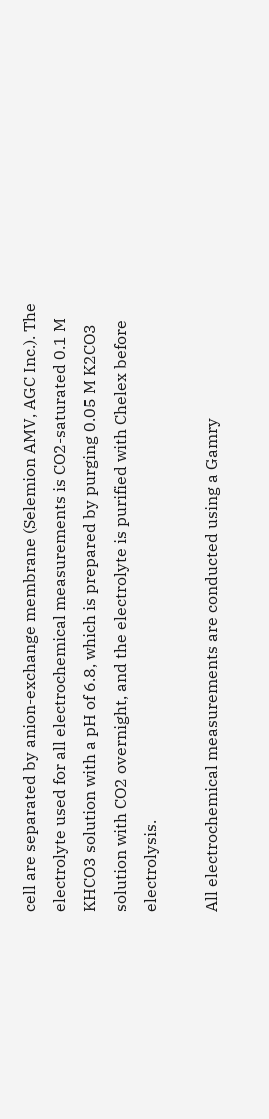cell are separated by anion-exchange membrane (Selemion AMV, AGC Inc.). The electrolyte used for all electrochemical measurements is CO2-saturated 0.1 M KHCO3 solution with a pH of 6.8, which is prepared by purging 0.05 M K2CO3 solution with CO2 overnight, and the electrolyte is purified with Chelex before electrolysis.

All electrochemical measurements are conducted using a Gamry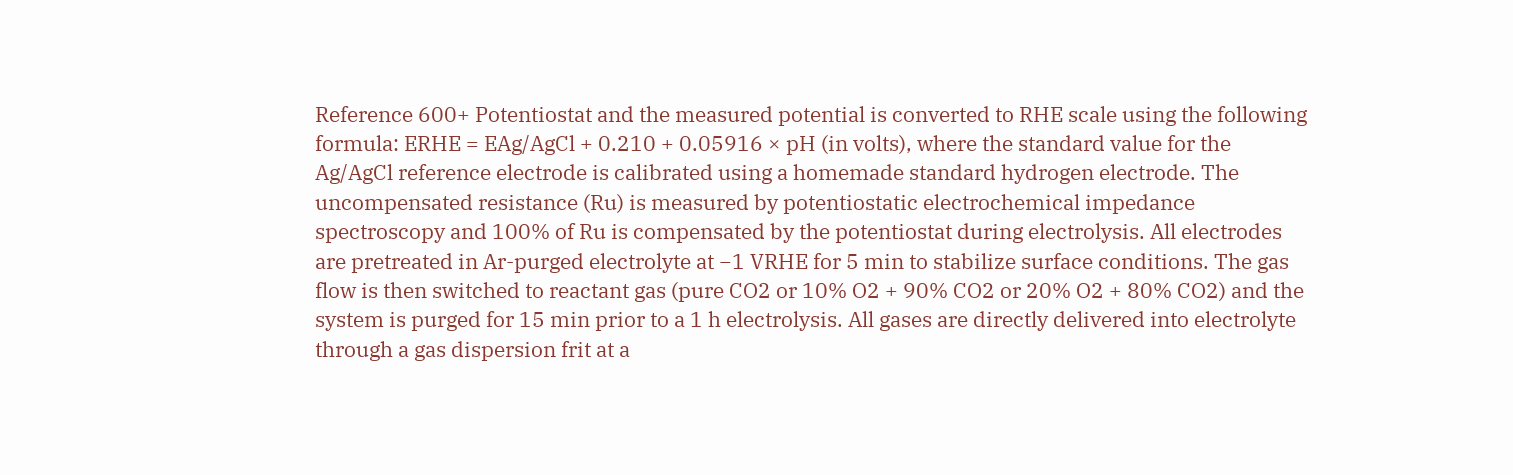Reference 600+ Potentiostat and the measured potential is converted to RHE scale using the following formula: ERHE = EAg/AgCl + 0.210 + 0.05916 × pH (in volts), where the standard value for the Ag/AgCl reference electrode is calibrated using a homemade standard hydrogen electrode. The uncompensated resistance (Ru) is measured by potentiostatic electrochemical impedance spectroscopy and 100% of Ru is compensated by the potentiostat during electrolysis. All electrodes are pretreated in Ar-purged electrolyte at −1 VRHE for 5 min to stabilize surface conditions. The gas flow is then switched to reactant gas (pure CO2 or 10% O2 + 90% CO2 or 20% O2 + 80% CO2) and the system is purged for 15 min prior to a 1 h electrolysis. All gases are directly delivered into electrolyte through a gas dispersion frit at a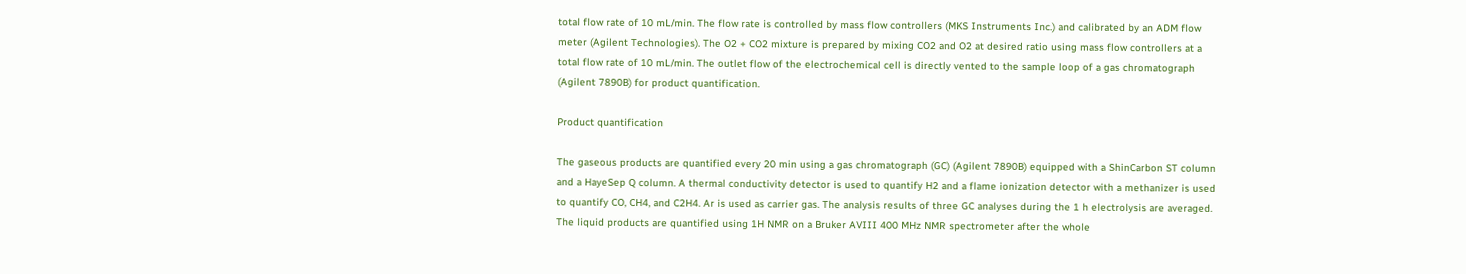total flow rate of 10 mL/min. The flow rate is controlled by mass flow controllers (MKS Instruments Inc.) and calibrated by an ADM flow meter (Agilent Technologies). The O2 + CO2 mixture is prepared by mixing CO2 and O2 at desired ratio using mass flow controllers at a total flow rate of 10 mL/min. The outlet flow of the electrochemical cell is directly vented to the sample loop of a gas chromatograph (Agilent 7890B) for product quantification.

Product quantification

The gaseous products are quantified every 20 min using a gas chromatograph (GC) (Agilent 7890B) equipped with a ShinCarbon ST column and a HayeSep Q column. A thermal conductivity detector is used to quantify H2 and a flame ionization detector with a methanizer is used to quantify CO, CH4, and C2H4. Ar is used as carrier gas. The analysis results of three GC analyses during the 1 h electrolysis are averaged. The liquid products are quantified using 1H NMR on a Bruker AVIII 400 MHz NMR spectrometer after the whole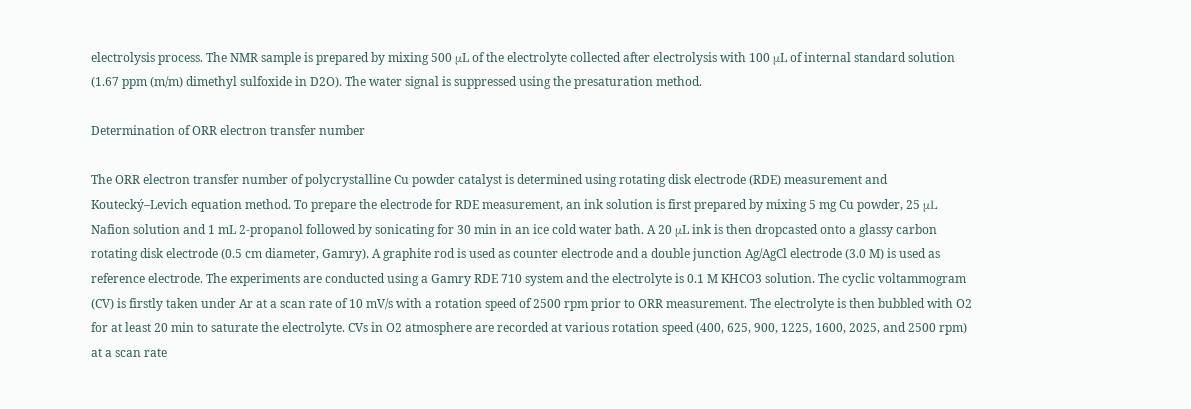electrolysis process. The NMR sample is prepared by mixing 500 μL of the electrolyte collected after electrolysis with 100 μL of internal standard solution (1.67 ppm (m/m) dimethyl sulfoxide in D2O). The water signal is suppressed using the presaturation method.

Determination of ORR electron transfer number

The ORR electron transfer number of polycrystalline Cu powder catalyst is determined using rotating disk electrode (RDE) measurement and Koutecký–Levich equation method. To prepare the electrode for RDE measurement, an ink solution is first prepared by mixing 5 mg Cu powder, 25 μL Nafion solution and 1 mL 2-propanol followed by sonicating for 30 min in an ice cold water bath. A 20 μL ink is then dropcasted onto a glassy carbon rotating disk electrode (0.5 cm diameter, Gamry). A graphite rod is used as counter electrode and a double junction Ag/AgCl electrode (3.0 M) is used as reference electrode. The experiments are conducted using a Gamry RDE 710 system and the electrolyte is 0.1 M KHCO3 solution. The cyclic voltammogram (CV) is firstly taken under Ar at a scan rate of 10 mV/s with a rotation speed of 2500 rpm prior to ORR measurement. The electrolyte is then bubbled with O2 for at least 20 min to saturate the electrolyte. CVs in O2 atmosphere are recorded at various rotation speed (400, 625, 900, 1225, 1600, 2025, and 2500 rpm) at a scan rate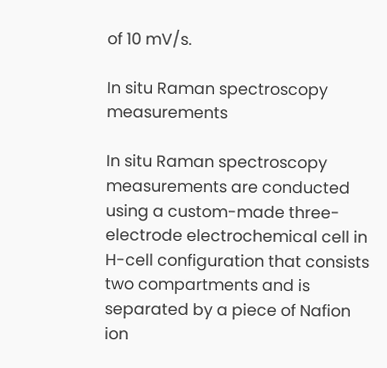of 10 mV/s.

In situ Raman spectroscopy measurements

In situ Raman spectroscopy measurements are conducted using a custom-made three-electrode electrochemical cell in H-cell configuration that consists two compartments and is separated by a piece of Nafion ion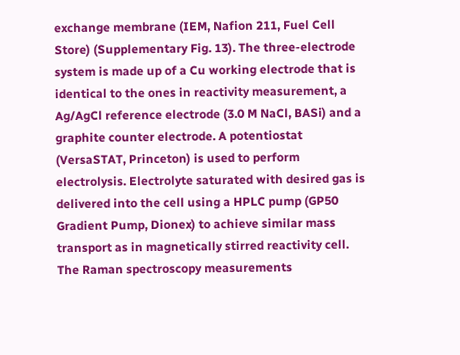exchange membrane (IEM, Nafion 211, Fuel Cell Store) (Supplementary Fig. 13). The three-electrode system is made up of a Cu working electrode that is identical to the ones in reactivity measurement, a Ag/AgCl reference electrode (3.0 M NaCl, BASi) and a graphite counter electrode. A potentiostat (VersaSTAT, Princeton) is used to perform electrolysis. Electrolyte saturated with desired gas is delivered into the cell using a HPLC pump (GP50 Gradient Pump, Dionex) to achieve similar mass transport as in magnetically stirred reactivity cell. The Raman spectroscopy measurements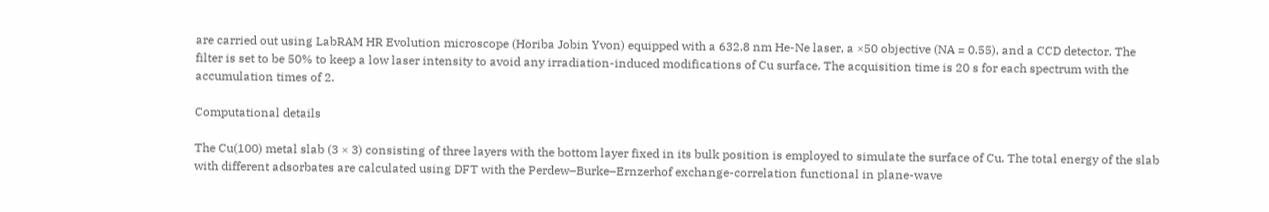are carried out using LabRAM HR Evolution microscope (Horiba Jobin Yvon) equipped with a 632.8 nm He-Ne laser, a ×50 objective (NA = 0.55), and a CCD detector. The filter is set to be 50% to keep a low laser intensity to avoid any irradiation-induced modifications of Cu surface. The acquisition time is 20 s for each spectrum with the accumulation times of 2.

Computational details

The Cu(100) metal slab (3 × 3) consisting of three layers with the bottom layer fixed in its bulk position is employed to simulate the surface of Cu. The total energy of the slab with different adsorbates are calculated using DFT with the Perdew–Burke–Ernzerhof exchange-correlation functional in plane-wave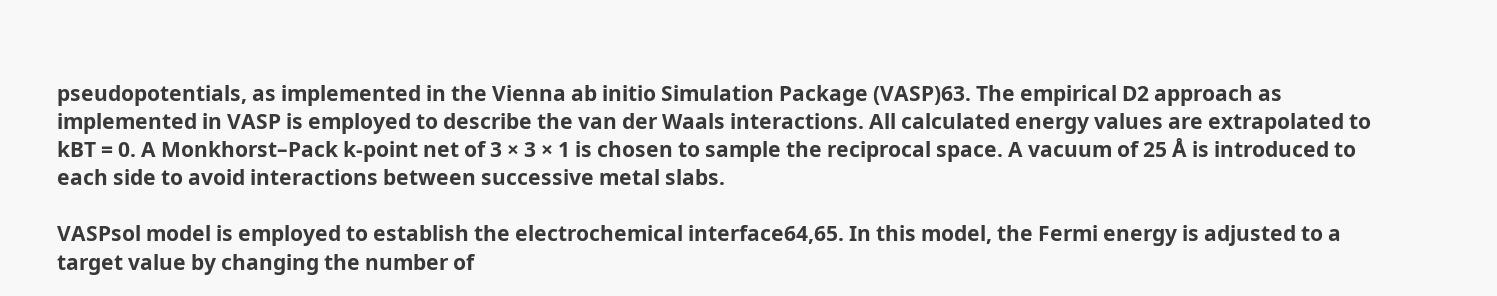pseudopotentials, as implemented in the Vienna ab initio Simulation Package (VASP)63. The empirical D2 approach as implemented in VASP is employed to describe the van der Waals interactions. All calculated energy values are extrapolated to kBT = 0. A Monkhorst–Pack k-point net of 3 × 3 × 1 is chosen to sample the reciprocal space. A vacuum of 25 Å is introduced to each side to avoid interactions between successive metal slabs.

VASPsol model is employed to establish the electrochemical interface64,65. In this model, the Fermi energy is adjusted to a target value by changing the number of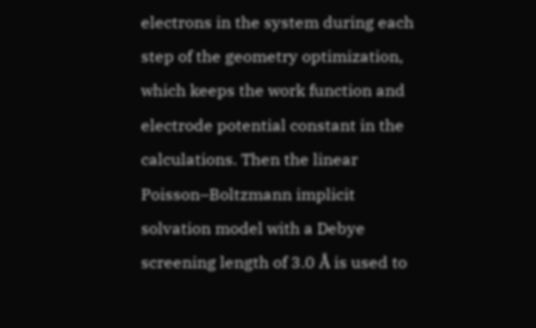electrons in the system during each step of the geometry optimization, which keeps the work function and electrode potential constant in the calculations. Then the linear Poisson–Boltzmann implicit solvation model with a Debye screening length of 3.0 Å is used to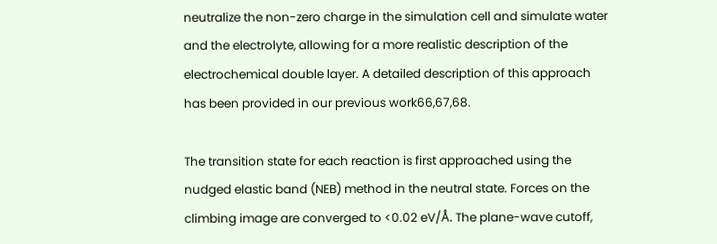neutralize the non-zero charge in the simulation cell and simulate water and the electrolyte, allowing for a more realistic description of the electrochemical double layer. A detailed description of this approach has been provided in our previous work66,67,68.

The transition state for each reaction is first approached using the nudged elastic band (NEB) method in the neutral state. Forces on the climbing image are converged to <0.02 eV/Å. The plane-wave cutoff,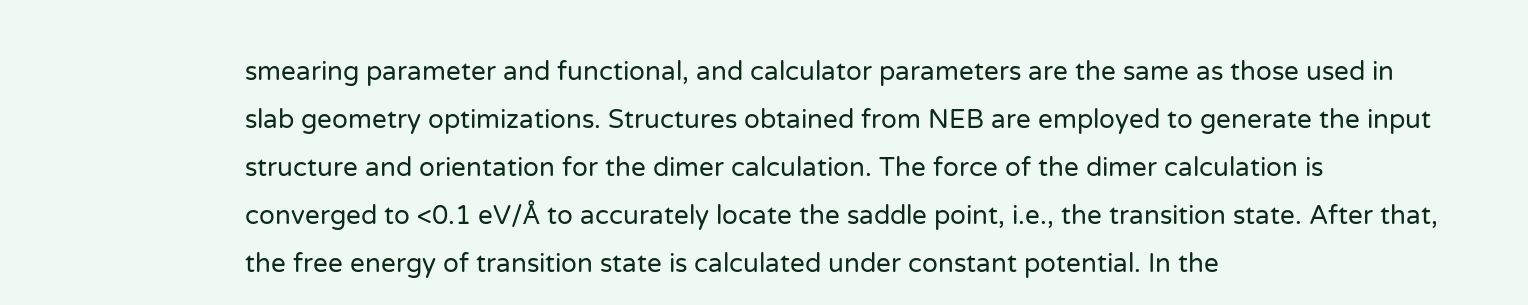smearing parameter and functional, and calculator parameters are the same as those used in slab geometry optimizations. Structures obtained from NEB are employed to generate the input structure and orientation for the dimer calculation. The force of the dimer calculation is converged to <0.1 eV/Å to accurately locate the saddle point, i.e., the transition state. After that, the free energy of transition state is calculated under constant potential. In the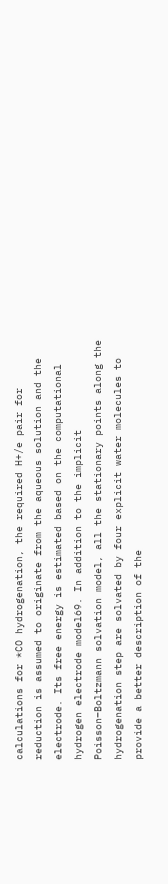calculations for *CO hydrogenation, the required H+/e pair for reduction is assumed to originate from the aqueous solution and the electrode. Its free energy is estimated based on the computational hydrogen electrode model69. In addition to the implicit Poisson–Boltzmann solvation model, all the stationary points along the hydrogenation step are solvated by four explicit water molecules to provide a better description of the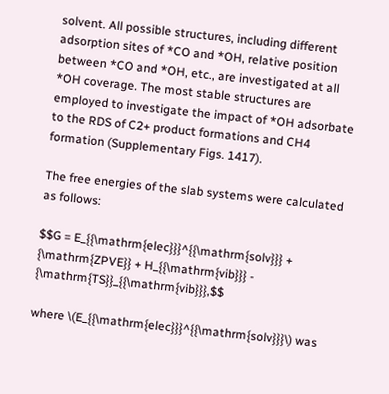solvent. All possible structures, including different adsorption sites of *CO and *OH, relative position between *CO and *OH, etc., are investigated at all *OH coverage. The most stable structures are employed to investigate the impact of *OH adsorbate to the RDS of C2+ product formations and CH4 formation (Supplementary Figs. 1417).

The free energies of the slab systems were calculated as follows:

$$G = E_{{\mathrm{elec}}}^{{\mathrm{solv}}} + {\mathrm{ZPVE}} + H_{{\mathrm{vib}}} - {\mathrm{TS}}_{{\mathrm{vib}}},$$

where \(E_{{\mathrm{elec}}}^{{\mathrm{solv}}}\) was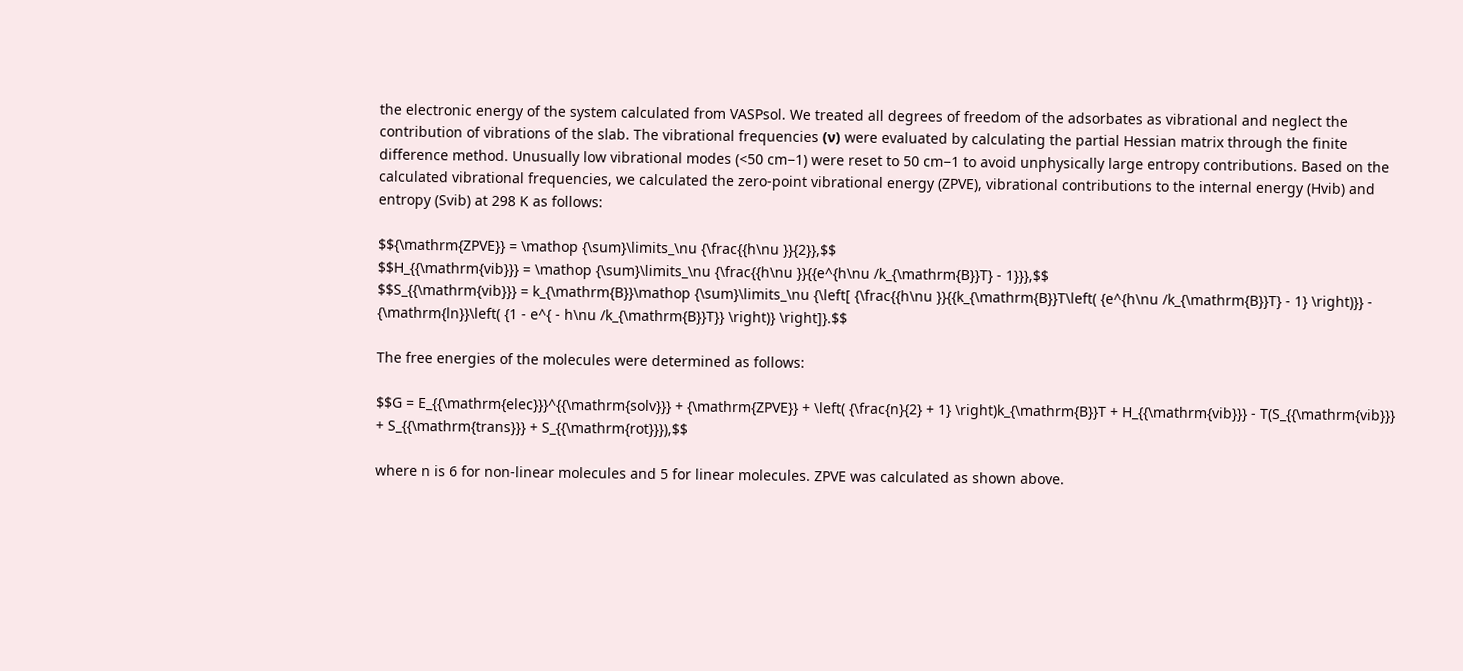the electronic energy of the system calculated from VASPsol. We treated all degrees of freedom of the adsorbates as vibrational and neglect the contribution of vibrations of the slab. The vibrational frequencies (ν) were evaluated by calculating the partial Hessian matrix through the finite difference method. Unusually low vibrational modes (<50 cm−1) were reset to 50 cm−1 to avoid unphysically large entropy contributions. Based on the calculated vibrational frequencies, we calculated the zero-point vibrational energy (ZPVE), vibrational contributions to the internal energy (Hvib) and entropy (Svib) at 298 K as follows:

$${\mathrm{ZPVE}} = \mathop {\sum}\limits_\nu {\frac{{h\nu }}{2}},$$
$$H_{{\mathrm{vib}}} = \mathop {\sum}\limits_\nu {\frac{{h\nu }}{{e^{h\nu /k_{\mathrm{B}}T} - 1}}},$$
$$S_{{\mathrm{vib}}} = k_{\mathrm{B}}\mathop {\sum}\limits_\nu {\left[ {\frac{{h\nu }}{{k_{\mathrm{B}}T\left( {e^{h\nu /k_{\mathrm{B}}T} - 1} \right)}} - {\mathrm{ln}}\left( {1 - e^{ - h\nu /k_{\mathrm{B}}T}} \right)} \right]}.$$

The free energies of the molecules were determined as follows:

$$G = E_{{\mathrm{elec}}}^{{\mathrm{solv}}} + {\mathrm{ZPVE}} + \left( {\frac{n}{2} + 1} \right)k_{\mathrm{B}}T + H_{{\mathrm{vib}}} - T(S_{{\mathrm{vib}}} + S_{{\mathrm{trans}}} + S_{{\mathrm{rot}}}),$$

where n is 6 for non-linear molecules and 5 for linear molecules. ZPVE was calculated as shown above.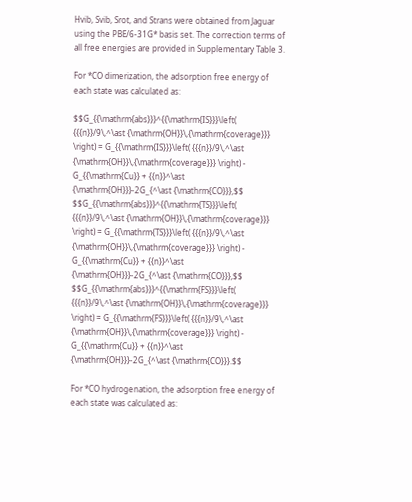Hvib, Svib, Srot, and Strans were obtained from Jaguar using the PBE/6-31G* basis set. The correction terms of all free energies are provided in Supplementary Table 3.

For *CO dimerization, the adsorption free energy of each state was calculated as:

$$G_{{\mathrm{abs}}}^{{\mathrm{IS}}}\left( {{{n}}/9\,^\ast {\mathrm{OH}}\,{\mathrm{coverage}}} \right) = G_{{\mathrm{IS}}}\left( {{{n}}/9\,^\ast {\mathrm{OH}}\,{\mathrm{coverage}}} \right) - G_{{\mathrm{Cu}} + {{n}}^\ast {\mathrm{OH}}}-2G_{^\ast {\mathrm{CO}}},$$
$$G_{{\mathrm{abs}}}^{{\mathrm{TS}}}\left( {{{n}}/9\,^\ast {\mathrm{OH}}\,{\mathrm{coverage}}} \right) = G_{{\mathrm{TS}}}\left( {{{n}}/9\,^\ast {\mathrm{OH}}\,{\mathrm{coverage}}} \right) - G_{{\mathrm{Cu}} + {{n}}^\ast {\mathrm{OH}}}-2G_{^\ast {\mathrm{CO}}},$$
$$G_{{\mathrm{abs}}}^{{\mathrm{FS}}}\left( {{{n}}/9\,^\ast {\mathrm{OH}}\,{\mathrm{coverage}}} \right) = G_{{\mathrm{FS}}}\left( {{{n}}/9\,^\ast {\mathrm{OH}}\,{\mathrm{coverage}}} \right) - G_{{\mathrm{Cu}} + {{n}}^\ast {\mathrm{OH}}}-2G_{^\ast {\mathrm{CO}}}.$$

For *CO hydrogenation, the adsorption free energy of each state was calculated as: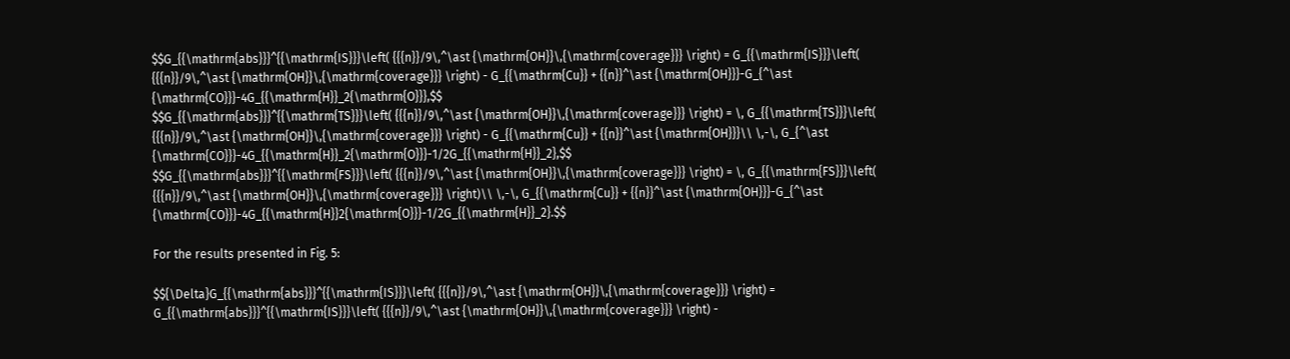$$G_{{\mathrm{abs}}}^{{\mathrm{IS}}}\left( {{{n}}/9\,^\ast {\mathrm{OH}}\,{\mathrm{coverage}}} \right) = G_{{\mathrm{IS}}}\left( {{{n}}/9\,^\ast {\mathrm{OH}}\,{\mathrm{coverage}}} \right) - G_{{\mathrm{Cu}} + {{n}}^\ast {\mathrm{OH}}}-G_{^\ast {\mathrm{CO}}}-4G_{{\mathrm{H}}_2{\mathrm{O}}},$$
$$G_{{\mathrm{abs}}}^{{\mathrm{TS}}}\left( {{{n}}/9\,^\ast {\mathrm{OH}}\,{\mathrm{coverage}}} \right) = \, G_{{\mathrm{TS}}}\left( {{{n}}/9\,^\ast {\mathrm{OH}}\,{\mathrm{coverage}}} \right) - G_{{\mathrm{Cu}} + {{n}}^\ast {\mathrm{OH}}}\\ \,-\, G_{^\ast {\mathrm{CO}}}-4G_{{\mathrm{H}}_2{\mathrm{O}}}-1/2G_{{\mathrm{H}}_2},$$
$$G_{{\mathrm{abs}}}^{{\mathrm{FS}}}\left( {{{n}}/9\,^\ast {\mathrm{OH}}\,{\mathrm{coverage}}} \right) = \, G_{{\mathrm{FS}}}\left( {{{n}}/9\,^\ast {\mathrm{OH}}\,{\mathrm{coverage}}} \right)\\ \,-\, G_{{\mathrm{Cu}} + {{n}}^\ast {\mathrm{OH}}}-G_{^\ast {\mathrm{CO}}}-4G_{{\mathrm{H}}2{\mathrm{O}}}-1/2G_{{\mathrm{H}}_2}.$$

For the results presented in Fig. 5:

$${\Delta}G_{{\mathrm{abs}}}^{{\mathrm{IS}}}\left( {{{n}}/9\,^\ast {\mathrm{OH}}\,{\mathrm{coverage}}} \right) = G_{{\mathrm{abs}}}^{{\mathrm{IS}}}\left( {{{n}}/9\,^\ast {\mathrm{OH}}\,{\mathrm{coverage}}} \right) -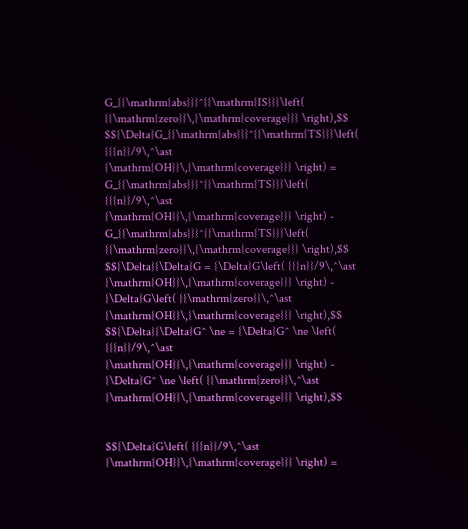G_{{\mathrm{abs}}}^{{\mathrm{IS}}}\left( {{\mathrm{zero}}\,{\mathrm{coverage}}} \right),$$
$${\Delta}G_{{\mathrm{abs}}}^{{\mathrm{TS}}}\left( {{{n}}/9\,^\ast {\mathrm{OH}}\,{\mathrm{coverage}}} \right) = G_{{\mathrm{abs}}}^{{\mathrm{TS}}}\left( {{{n}}/9\,^\ast {\mathrm{OH}}\,{\mathrm{coverage}}} \right) - G_{{\mathrm{abs}}}^{{\mathrm{TS}}}\left( {{\mathrm{zero}}\,{\mathrm{coverage}}} \right),$$
$${\Delta}{\Delta}G = {\Delta}G\left( {{{n}}/9\,^\ast {\mathrm{OH}}\,{\mathrm{coverage}}} \right) - {\Delta}G\left( {{\mathrm{zero}}\,^\ast {\mathrm{OH}}\,{\mathrm{coverage}}} \right),$$
$${\Delta}{\Delta}G^ \ne = {\Delta}G^ \ne \left( {{{n}}/9\,^\ast {\mathrm{OH}}\,{\mathrm{coverage}}} \right) - {\Delta}G^ \ne \left( {{\mathrm{zero}}\,^\ast {\mathrm{OH}}\,{\mathrm{coverage}}} \right),$$


$${\Delta}G\left( {{{n}}/9\,^\ast {\mathrm{OH}}\,{\mathrm{coverage}}} \right) =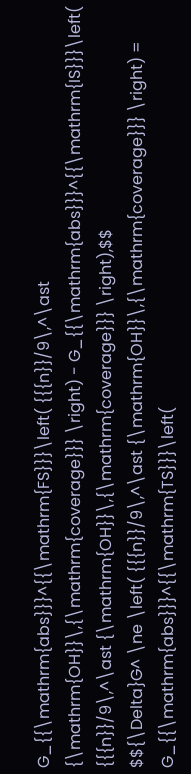G_{{\mathrm{abs}}}^{{\mathrm{FS}}}\left( {{{n}}/9\,^\ast {\mathrm{OH}}\,{\mathrm{coverage}}} \right) - G_{{\mathrm{abs}}}^{{\mathrm{IS}}}\left( {{{n}}/9\,^\ast {\mathrm{OH}}\,{\mathrm{coverage}}} \right),$$
$${\Delta}G^ \ne \left( {{{n}}/9\,^\ast {\mathrm{OH}}\,{\mathrm{coverage}}} \right) = G_{{\mathrm{abs}}}^{{\mathrm{TS}}}\left(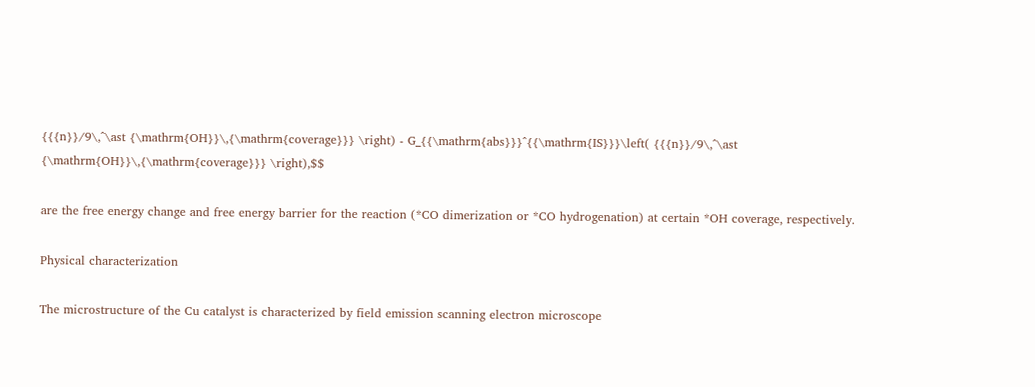{{{n}}/9\,^\ast {\mathrm{OH}}\,{\mathrm{coverage}}} \right) - G_{{\mathrm{abs}}}^{{\mathrm{IS}}}\left( {{{n}}/9\,^\ast {\mathrm{OH}}\,{\mathrm{coverage}}} \right),$$

are the free energy change and free energy barrier for the reaction (*CO dimerization or *CO hydrogenation) at certain *OH coverage, respectively.

Physical characterization

The microstructure of the Cu catalyst is characterized by field emission scanning electron microscope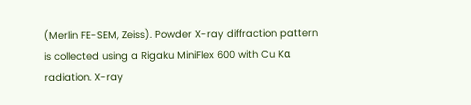(Merlin FE-SEM, Zeiss). Powder X-ray diffraction pattern is collected using a Rigaku MiniFlex 600 with Cu Kα radiation. X-ray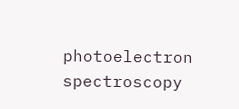photoelectron spectroscopy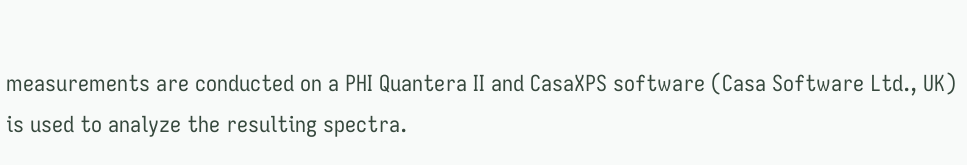measurements are conducted on a PHI Quantera II and CasaXPS software (Casa Software Ltd., UK) is used to analyze the resulting spectra.